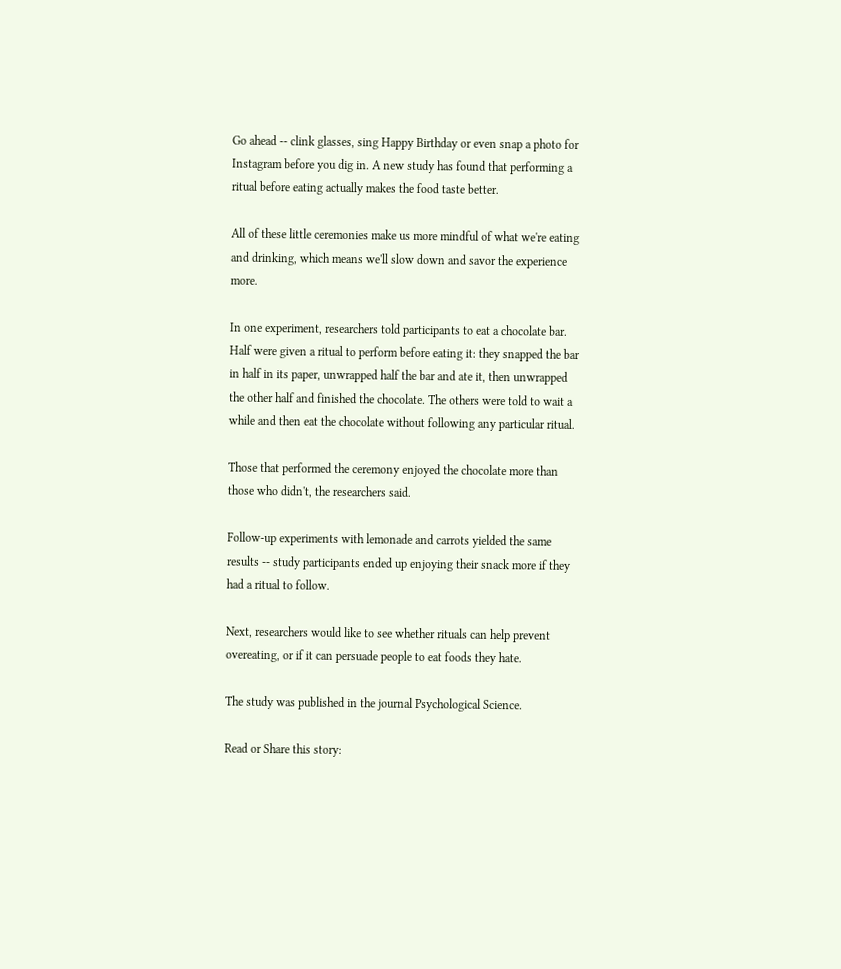Go ahead -- clink glasses, sing Happy Birthday or even snap a photo for Instagram before you dig in. A new study has found that performing a ritual before eating actually makes the food taste better.

All of these little ceremonies make us more mindful of what we're eating and drinking, which means we'll slow down and savor the experience more.

In one experiment, researchers told participants to eat a chocolate bar. Half were given a ritual to perform before eating it: they snapped the bar in half in its paper, unwrapped half the bar and ate it, then unwrapped the other half and finished the chocolate. The others were told to wait a while and then eat the chocolate without following any particular ritual.

Those that performed the ceremony enjoyed the chocolate more than those who didn't, the researchers said.

Follow-up experiments with lemonade and carrots yielded the same results -- study participants ended up enjoying their snack more if they had a ritual to follow.

Next, researchers would like to see whether rituals can help prevent overeating, or if it can persuade people to eat foods they hate.

The study was published in the journal Psychological Science.

Read or Share this story: